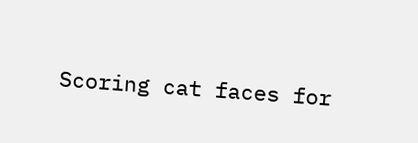Scoring cat faces for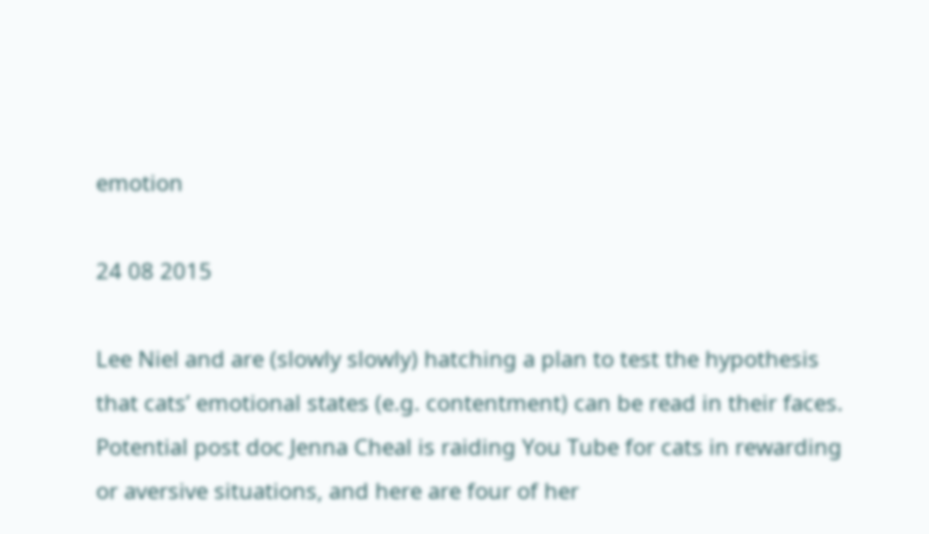emotion

24 08 2015

Lee Niel and are (slowly slowly) hatching a plan to test the hypothesis that cats’ emotional states (e.g. contentment) can be read in their faces. Potential post doc Jenna Cheal is raiding You Tube for cats in rewarding or aversive situations, and here are four of her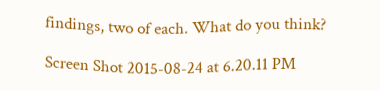findings, two of each. What do you think?

Screen Shot 2015-08-24 at 6.20.11 PM